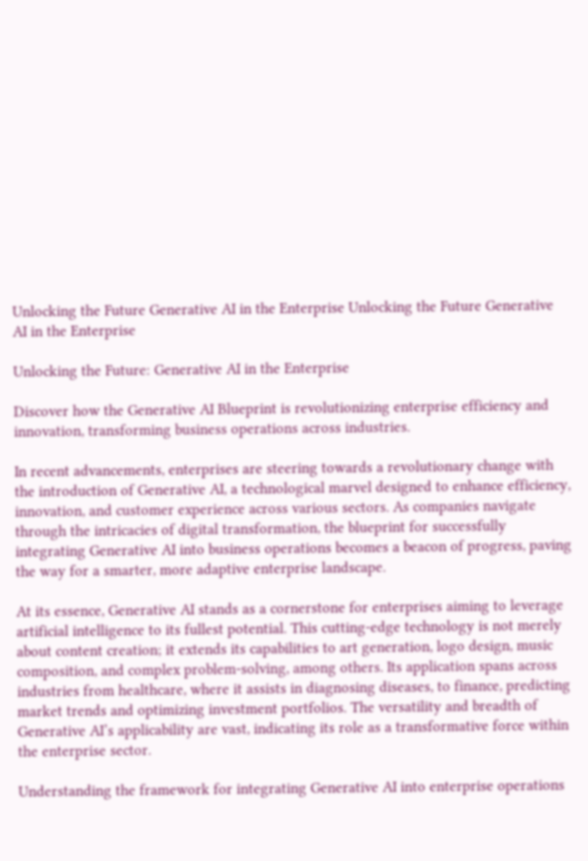Unlocking the Future Generative AI in the Enterprise Unlocking the Future Generative AI in the Enterprise

Unlocking the Future: Generative AI in the Enterprise

Discover how the Generative AI Blueprint is revolutionizing enterprise efficiency and innovation, transforming business operations across industries.

In recent advancements, enterprises are steering towards a revolutionary change with the introduction of Generative AI, a technological marvel designed to enhance efficiency, innovation, and customer experience across various sectors. As companies navigate through the intricacies of digital transformation, the blueprint for successfully integrating Generative AI into business operations becomes a beacon of progress, paving the way for a smarter, more adaptive enterprise landscape.

At its essence, Generative AI stands as a cornerstone for enterprises aiming to leverage artificial intelligence to its fullest potential. This cutting-edge technology is not merely about content creation; it extends its capabilities to art generation, logo design, music composition, and complex problem-solving, among others. Its application spans across industries from healthcare, where it assists in diagnosing diseases, to finance, predicting market trends and optimizing investment portfolios. The versatility and breadth of Generative AI’s applicability are vast, indicating its role as a transformative force within the enterprise sector.

Understanding the framework for integrating Generative AI into enterprise operations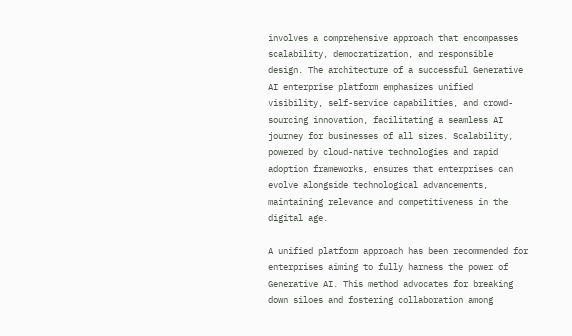involves a comprehensive approach that encompasses scalability, democratization, and responsible design. The architecture of a successful Generative AI enterprise platform emphasizes unified visibility, self-service capabilities, and crowd-sourcing innovation, facilitating a seamless AI journey for businesses of all sizes. Scalability, powered by cloud-native technologies and rapid adoption frameworks, ensures that enterprises can evolve alongside technological advancements, maintaining relevance and competitiveness in the digital age.

A unified platform approach has been recommended for enterprises aiming to fully harness the power of Generative AI. This method advocates for breaking down siloes and fostering collaboration among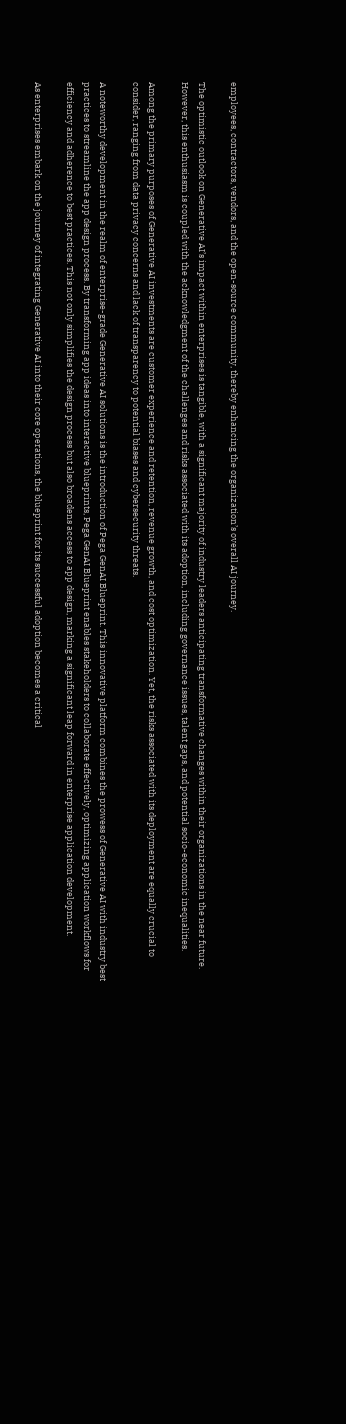employees, contractors, vendors, and the open-source community, thereby enhancing the organization’s overall AI journey.

The optimistic outlook on Generative AI’s impact within enterprises is tangible, with a significant majority of industry leaders anticipating transformative changes within their organizations in the near future. However, this enthusiasm is coupled with the acknowledgment of the challenges and risks associated with its adoption, including governance issues, talent gaps, and potential socio-economic inequalities.

Among the primary purposes of Generative AI investments are customer experience and retention, revenue growth, and cost optimization. Yet, the risks associated with its deployment are equally crucial to consider, ranging from data privacy concerns and lack of transparency to potential biases and cybersecurity threats.

A noteworthy development in the realm of enterprise-grade Generative AI solutions is the introduction of Pega GenAI Blueprint. This innovative platform combines the prowess of Generative AI with industry best practices to streamline the app design process. By transforming app ideas into interactive blueprints, Pega GenAI Blueprint enables stakeholders to collaborate effectively, optimizing application workflows for efficiency and adherence to best practices. This not only simplifies the design process but also broadens access to app design, marking a significant leap forward in enterprise application development.

As enterprises embark on the journey of integrating Generative AI into their core operations, the blueprint for its successful adoption becomes a critical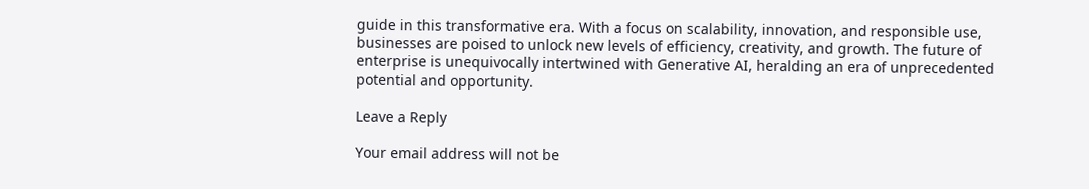guide in this transformative era. With a focus on scalability, innovation, and responsible use, businesses are poised to unlock new levels of efficiency, creativity, and growth. The future of enterprise is unequivocally intertwined with Generative AI, heralding an era of unprecedented potential and opportunity.

Leave a Reply

Your email address will not be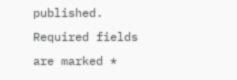published. Required fields are marked *